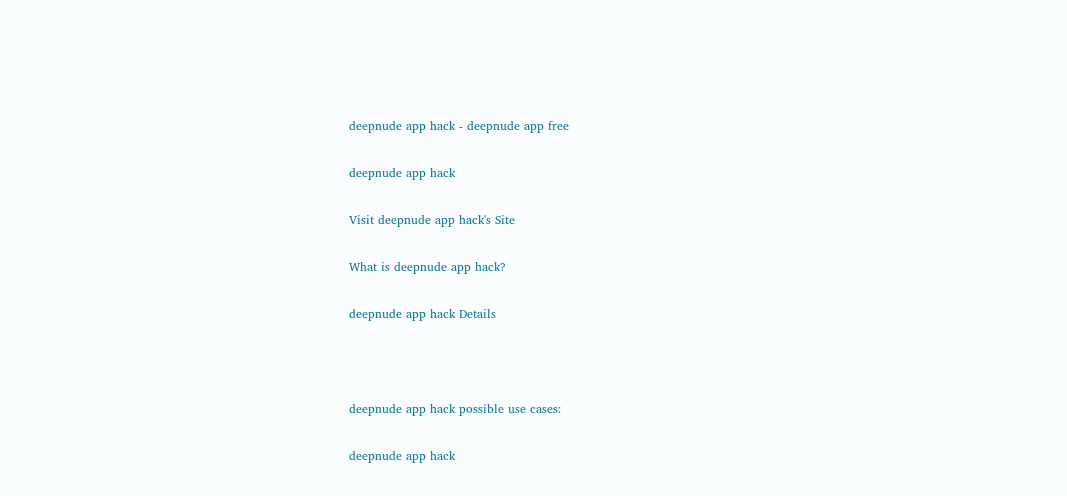deepnude app hack - deepnude app free

deepnude app hack

Visit deepnude app hack's Site

What is deepnude app hack?

deepnude app hack Details



deepnude app hack possible use cases:

deepnude app hack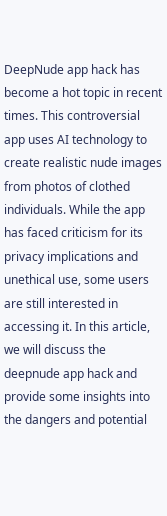DeepNude app hack has become a hot topic in recent times. This controversial app uses AI technology to create realistic nude images from photos of clothed individuals. While the app has faced criticism for its privacy implications and unethical use, some users are still interested in accessing it. In this article, we will discuss the deepnude app hack and provide some insights into the dangers and potential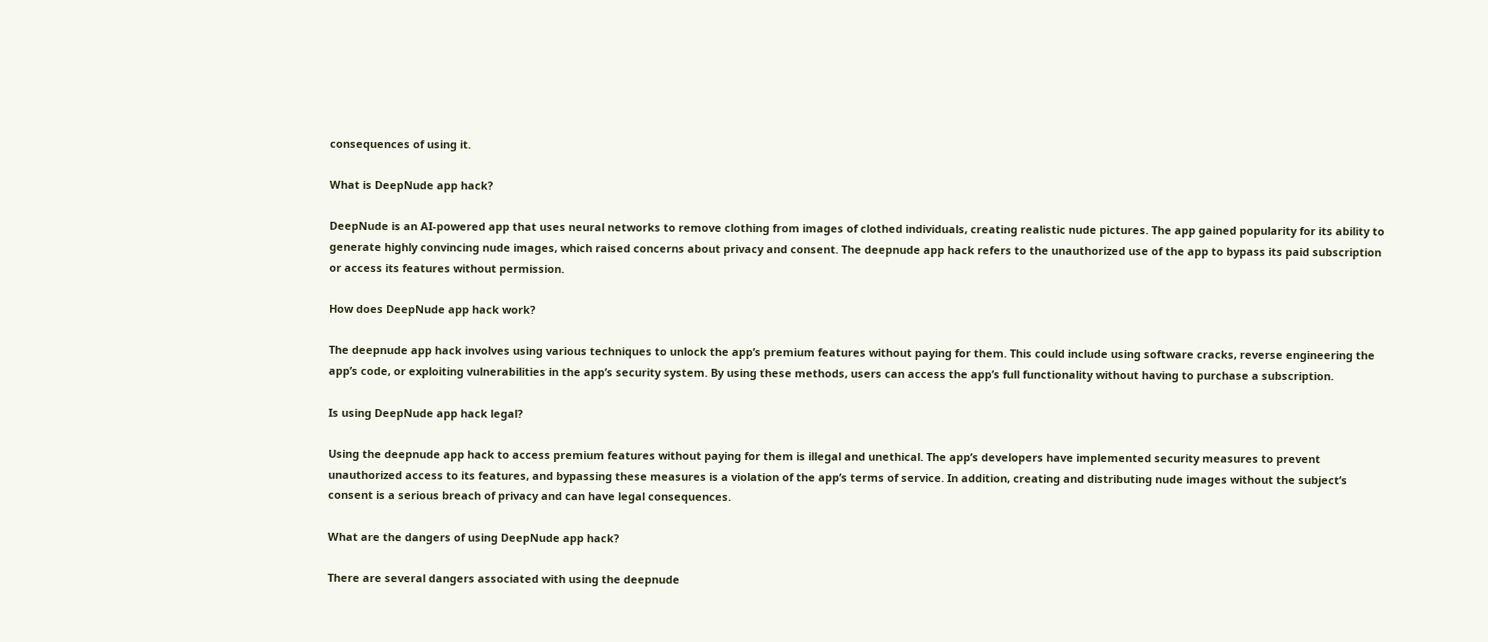consequences of using it.

What is DeepNude app hack?

DeepNude is an AI-powered app that uses neural networks to remove clothing from images of clothed individuals, creating realistic nude pictures. The app gained popularity for its ability to generate highly convincing nude images, which raised concerns about privacy and consent. The deepnude app hack refers to the unauthorized use of the app to bypass its paid subscription or access its features without permission.

How does DeepNude app hack work?

The deepnude app hack involves using various techniques to unlock the app’s premium features without paying for them. This could include using software cracks, reverse engineering the app’s code, or exploiting vulnerabilities in the app’s security system. By using these methods, users can access the app’s full functionality without having to purchase a subscription.

Is using DeepNude app hack legal?

Using the deepnude app hack to access premium features without paying for them is illegal and unethical. The app’s developers have implemented security measures to prevent unauthorized access to its features, and bypassing these measures is a violation of the app’s terms of service. In addition, creating and distributing nude images without the subject’s consent is a serious breach of privacy and can have legal consequences.

What are the dangers of using DeepNude app hack?

There are several dangers associated with using the deepnude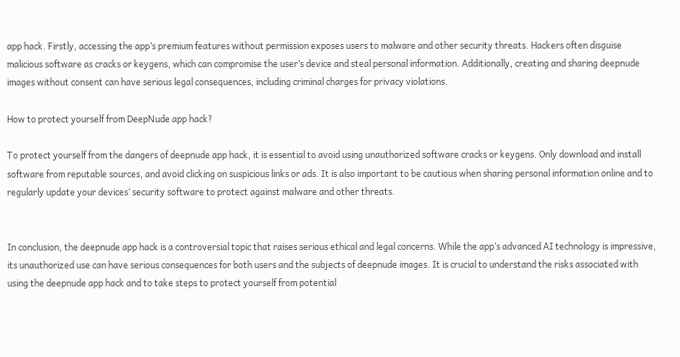app hack. Firstly, accessing the app’s premium features without permission exposes users to malware and other security threats. Hackers often disguise malicious software as cracks or keygens, which can compromise the user’s device and steal personal information. Additionally, creating and sharing deepnude images without consent can have serious legal consequences, including criminal charges for privacy violations.

How to protect yourself from DeepNude app hack?

To protect yourself from the dangers of deepnude app hack, it is essential to avoid using unauthorized software cracks or keygens. Only download and install software from reputable sources, and avoid clicking on suspicious links or ads. It is also important to be cautious when sharing personal information online and to regularly update your devices‘ security software to protect against malware and other threats.


In conclusion, the deepnude app hack is a controversial topic that raises serious ethical and legal concerns. While the app’s advanced AI technology is impressive, its unauthorized use can have serious consequences for both users and the subjects of deepnude images. It is crucial to understand the risks associated with using the deepnude app hack and to take steps to protect yourself from potential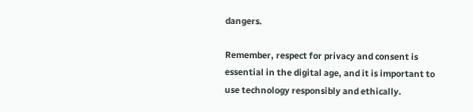dangers.

Remember, respect for privacy and consent is essential in the digital age, and it is important to use technology responsibly and ethically.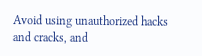Avoid using unauthorized hacks and cracks, and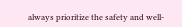always prioritize the safety and well-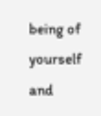being of yourself and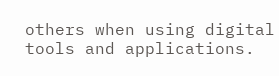others when using digital tools and applications.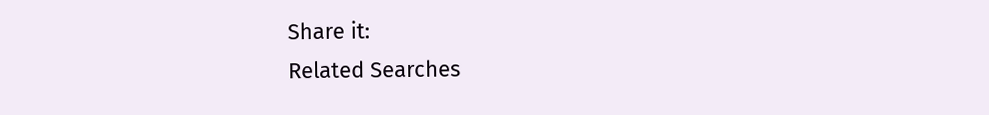Share it:
Related Searches